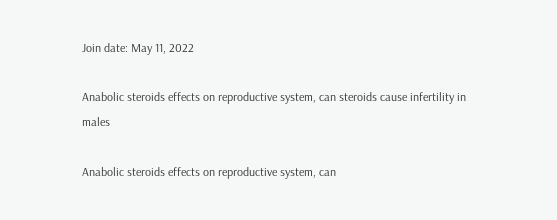Join date: May 11, 2022

Anabolic steroids effects on reproductive system, can steroids cause infertility in males

Anabolic steroids effects on reproductive system, can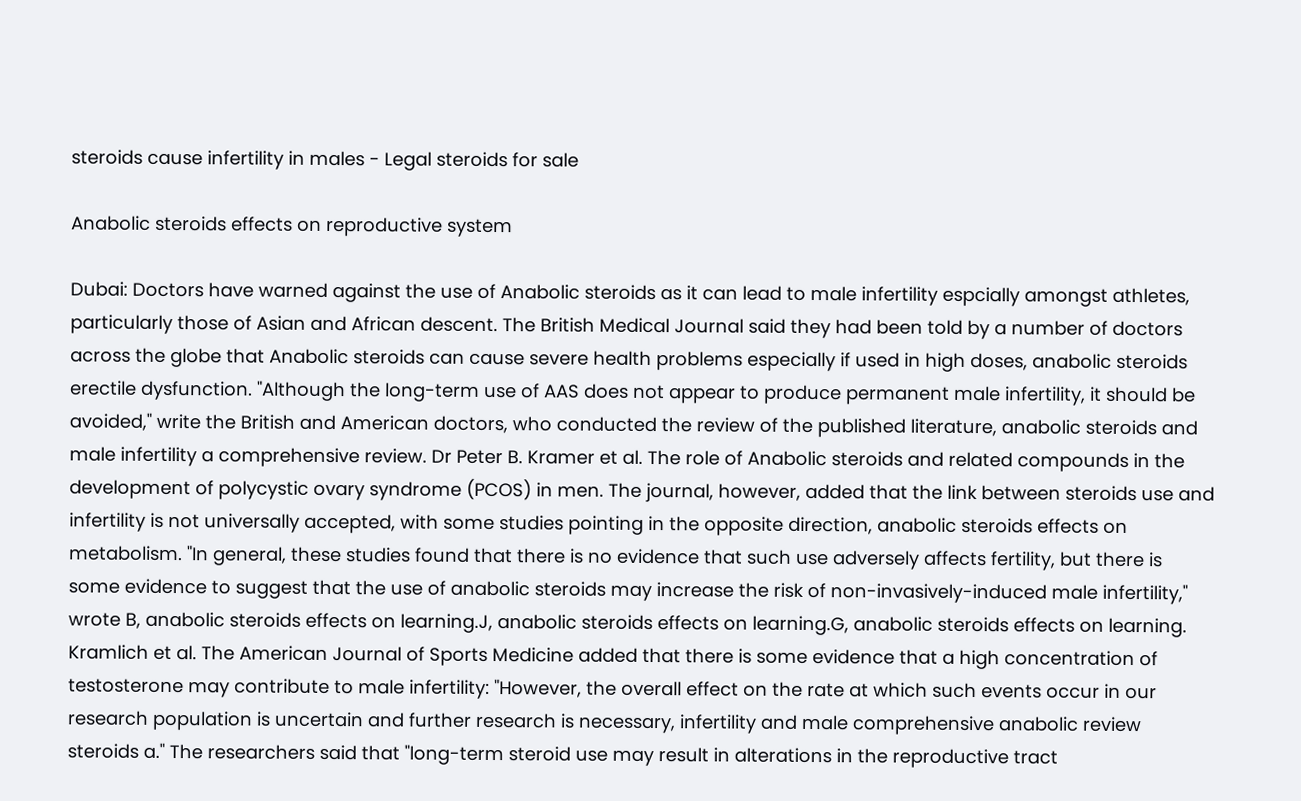steroids cause infertility in males - Legal steroids for sale

Anabolic steroids effects on reproductive system

Dubai: Doctors have warned against the use of Anabolic steroids as it can lead to male infertility espcially amongst athletes, particularly those of Asian and African descent. The British Medical Journal said they had been told by a number of doctors across the globe that Anabolic steroids can cause severe health problems especially if used in high doses, anabolic steroids erectile dysfunction. "Although the long-term use of AAS does not appear to produce permanent male infertility, it should be avoided," write the British and American doctors, who conducted the review of the published literature, anabolic steroids and male infertility a comprehensive review. Dr Peter B. Kramer et al. The role of Anabolic steroids and related compounds in the development of polycystic ovary syndrome (PCOS) in men. The journal, however, added that the link between steroids use and infertility is not universally accepted, with some studies pointing in the opposite direction, anabolic steroids effects on metabolism. "In general, these studies found that there is no evidence that such use adversely affects fertility, but there is some evidence to suggest that the use of anabolic steroids may increase the risk of non-invasively-induced male infertility," wrote B, anabolic steroids effects on learning.J, anabolic steroids effects on learning.G, anabolic steroids effects on learning. Kramlich et al. The American Journal of Sports Medicine added that there is some evidence that a high concentration of testosterone may contribute to male infertility: "However, the overall effect on the rate at which such events occur in our research population is uncertain and further research is necessary, infertility and male comprehensive anabolic review steroids a." The researchers said that "long-term steroid use may result in alterations in the reproductive tract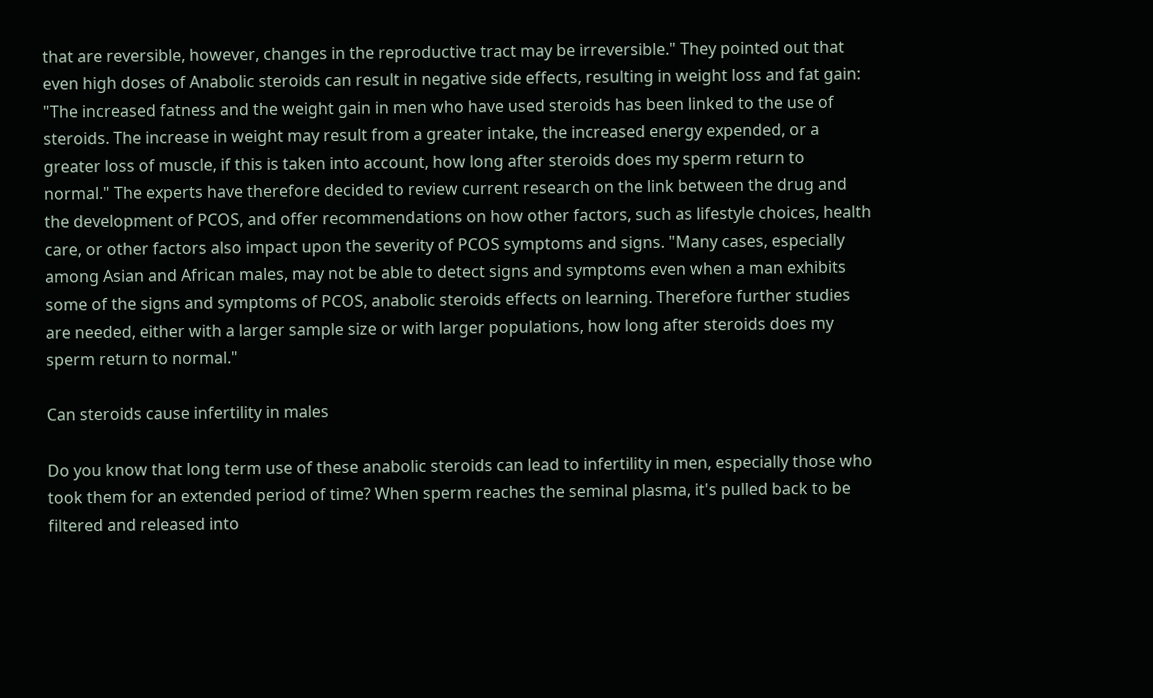that are reversible, however, changes in the reproductive tract may be irreversible." They pointed out that even high doses of Anabolic steroids can result in negative side effects, resulting in weight loss and fat gain: "The increased fatness and the weight gain in men who have used steroids has been linked to the use of steroids. The increase in weight may result from a greater intake, the increased energy expended, or a greater loss of muscle, if this is taken into account, how long after steroids does my sperm return to normal." The experts have therefore decided to review current research on the link between the drug and the development of PCOS, and offer recommendations on how other factors, such as lifestyle choices, health care, or other factors also impact upon the severity of PCOS symptoms and signs. "Many cases, especially among Asian and African males, may not be able to detect signs and symptoms even when a man exhibits some of the signs and symptoms of PCOS, anabolic steroids effects on learning. Therefore further studies are needed, either with a larger sample size or with larger populations, how long after steroids does my sperm return to normal."

Can steroids cause infertility in males

Do you know that long term use of these anabolic steroids can lead to infertility in men, especially those who took them for an extended period of time? When sperm reaches the seminal plasma, it's pulled back to be filtered and released into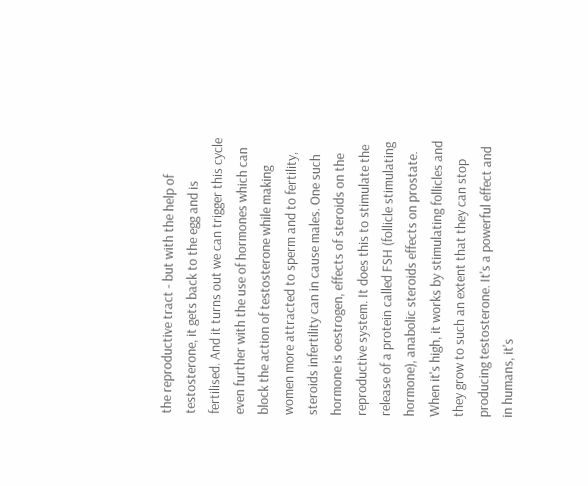the reproductive tract - but with the help of testosterone, it gets back to the egg and is fertilised. And it turns out we can trigger this cycle even further with the use of hormones which can block the action of testosterone while making women more attracted to sperm and to fertility, steroids infertility can in cause males. One such hormone is oestrogen, effects of steroids on the reproductive system. It does this to stimulate the release of a protein called FSH (follicle stimulating hormone), anabolic steroids effects on prostate. When it's high, it works by stimulating follicles and they grow to such an extent that they can stop producing testosterone. It's a powerful effect and in humans, it's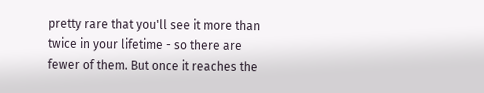pretty rare that you'll see it more than twice in your lifetime - so there are fewer of them. But once it reaches the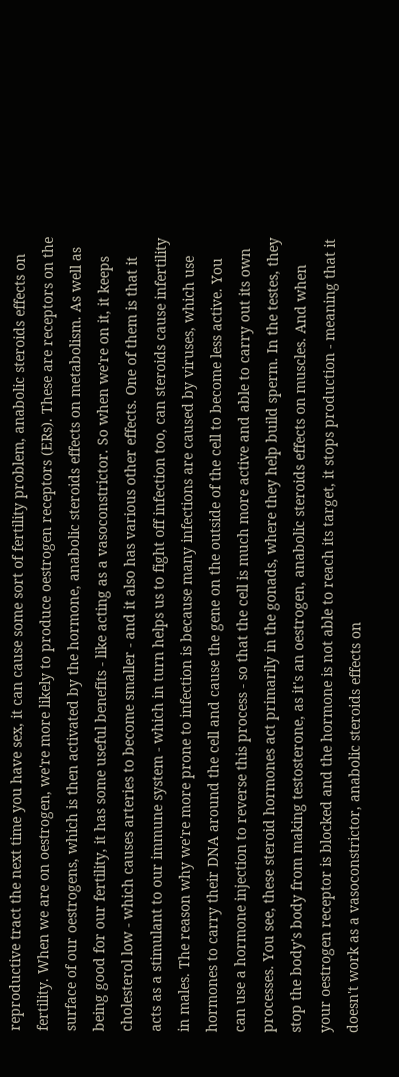reproductive tract the next time you have sex, it can cause some sort of fertility problem, anabolic steroids effects on fertility. When we are on oestrogen, we're more likely to produce oestrogen receptors (ERs). These are receptors on the surface of our oestrogens, which is then activated by the hormone, anabolic steroids effects on metabolism. As well as being good for our fertility, it has some useful benefits - like acting as a vasoconstrictor. So when we're on it, it keeps cholesterol low - which causes arteries to become smaller - and it also has various other effects. One of them is that it acts as a stimulant to our immune system - which in turn helps us to fight off infection too, can steroids cause infertility in males. The reason why we're more prone to infection is because many infections are caused by viruses, which use hormones to carry their DNA around the cell and cause the gene on the outside of the cell to become less active. You can use a hormone injection to reverse this process - so that the cell is much more active and able to carry out its own processes. You see, these steroid hormones act primarily in the gonads, where they help build sperm. In the testes, they stop the body's body from making testosterone, as it's an oestrogen, anabolic steroids effects on muscles. And when your oestrogen receptor is blocked and the hormone is not able to reach its target, it stops production - meaning that it doesn't work as a vasoconstrictor, anabolic steroids effects on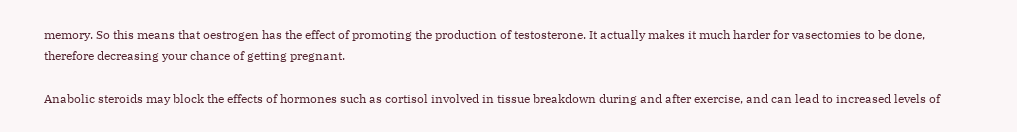memory. So this means that oestrogen has the effect of promoting the production of testosterone. It actually makes it much harder for vasectomies to be done, therefore decreasing your chance of getting pregnant.

Anabolic steroids may block the effects of hormones such as cortisol involved in tissue breakdown during and after exercise, and can lead to increased levels of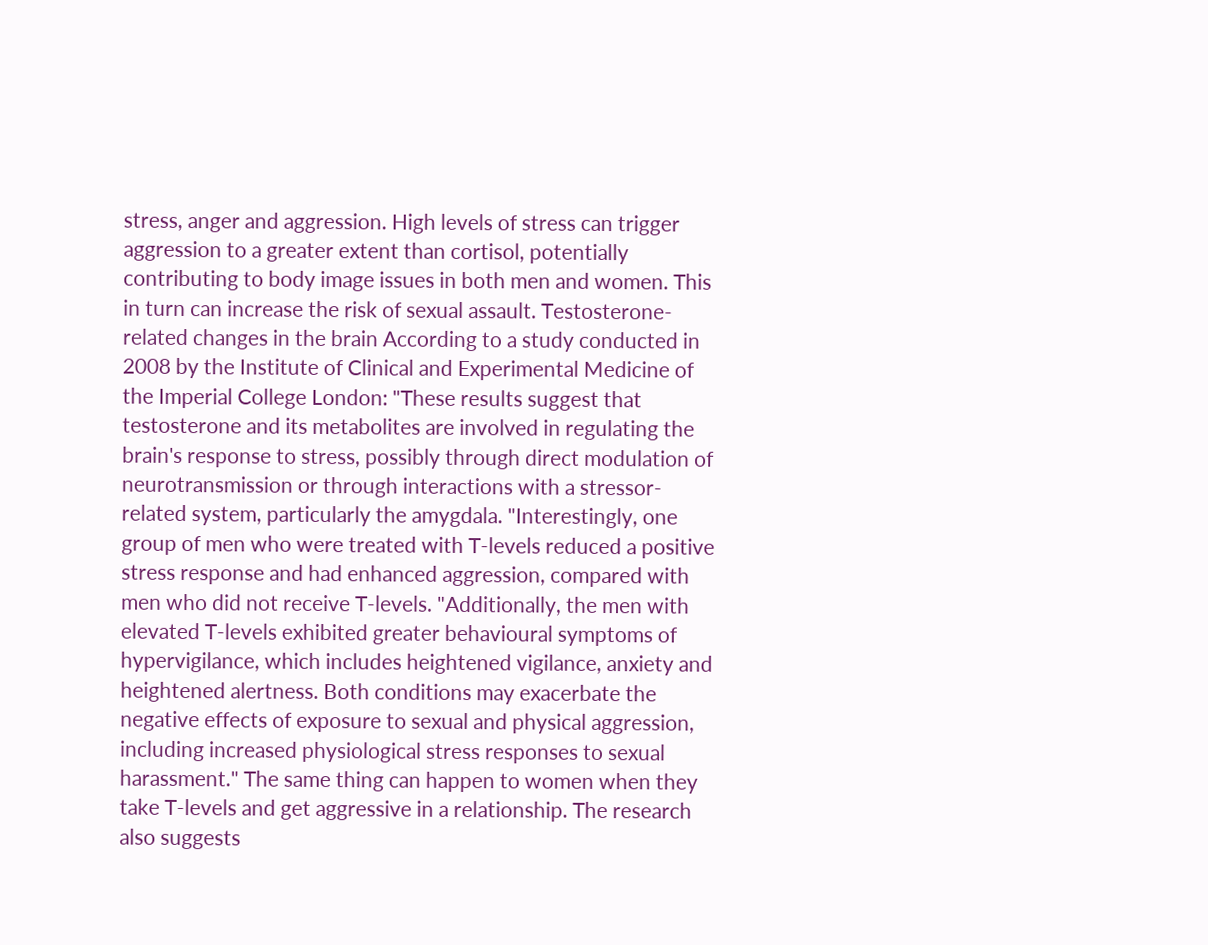stress, anger and aggression. High levels of stress can trigger aggression to a greater extent than cortisol, potentially contributing to body image issues in both men and women. This in turn can increase the risk of sexual assault. Testosterone-related changes in the brain According to a study conducted in 2008 by the Institute of Clinical and Experimental Medicine of the Imperial College London: "These results suggest that testosterone and its metabolites are involved in regulating the brain's response to stress, possibly through direct modulation of neurotransmission or through interactions with a stressor-related system, particularly the amygdala. "Interestingly, one group of men who were treated with T-levels reduced a positive stress response and had enhanced aggression, compared with men who did not receive T-levels. "Additionally, the men with elevated T-levels exhibited greater behavioural symptoms of hypervigilance, which includes heightened vigilance, anxiety and heightened alertness. Both conditions may exacerbate the negative effects of exposure to sexual and physical aggression, including increased physiological stress responses to sexual harassment." The same thing can happen to women when they take T-levels and get aggressive in a relationship. The research also suggests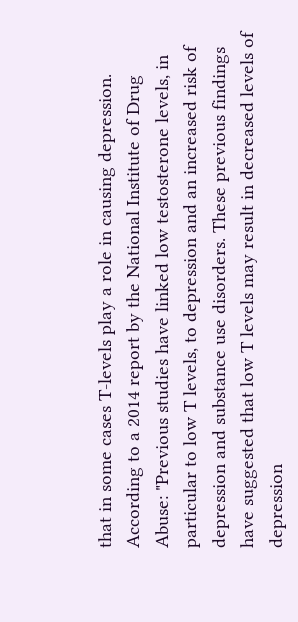that in some cases T-levels play a role in causing depression. According to a 2014 report by the National Institute of Drug Abuse: "Previous studies have linked low testosterone levels, in particular to low T levels, to depression and an increased risk of depression and substance use disorders. These previous findings have suggested that low T levels may result in decreased levels of depression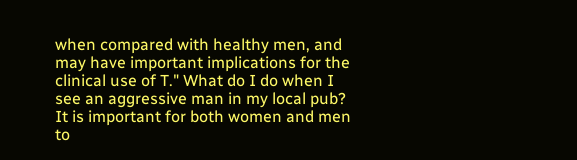when compared with healthy men, and may have important implications for the clinical use of T." What do I do when I see an aggressive man in my local pub? It is important for both women and men to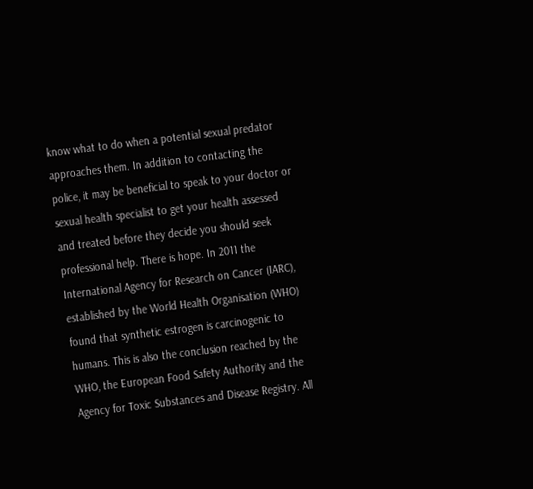know what to do when a potential sexual predator approaches them. In addition to contacting the police, it may be beneficial to speak to your doctor or sexual health specialist to get your health assessed and treated before they decide you should seek professional help. There is hope. In 2011 the International Agency for Research on Cancer (IARC), established by the World Health Organisation (WHO) found that synthetic estrogen is carcinogenic to humans. This is also the conclusion reached by the WHO, the European Food Safety Authority and the Agency for Toxic Substances and Disease Registry. All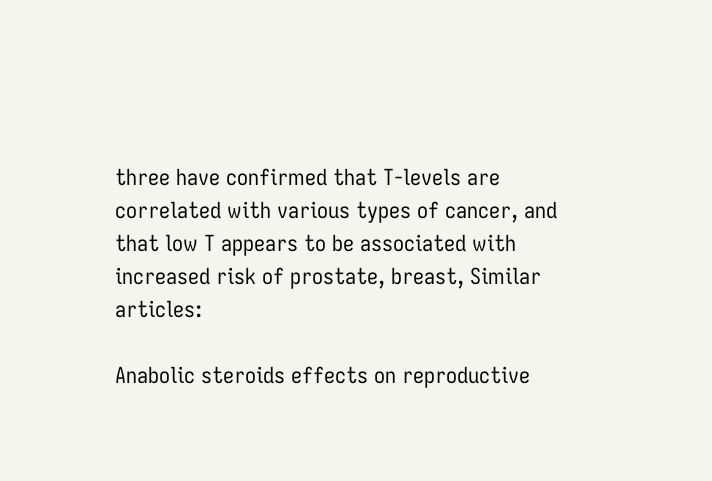three have confirmed that T-levels are correlated with various types of cancer, and that low T appears to be associated with increased risk of prostate, breast, Similar articles:

Anabolic steroids effects on reproductive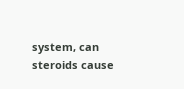system, can steroids cause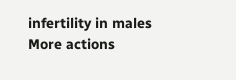infertility in males
More actions